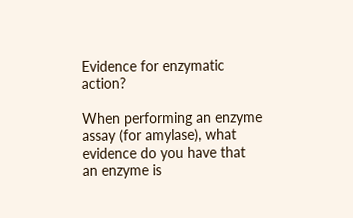Evidence for enzymatic action?

When performing an enzyme assay (for amylase), what evidence do you have that an enzyme is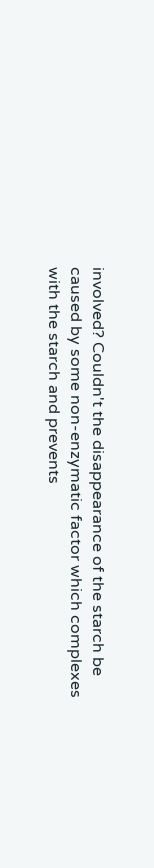involved? Couldn't the disappearance of the starch be caused by some non-enzymatic factor which complexes with the starch and prevents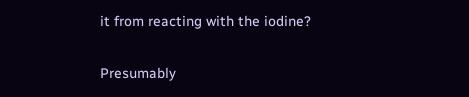it from reacting with the iodine?


Presumably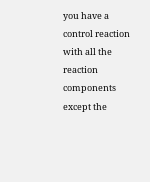you have a control reaction with all the reaction components except the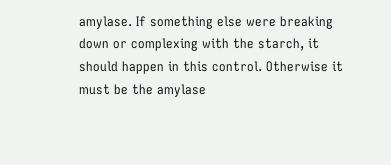amylase. If something else were breaking down or complexing with the starch, it should happen in this control. Otherwise it must be the amylase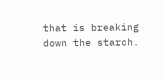that is breaking down the starch.